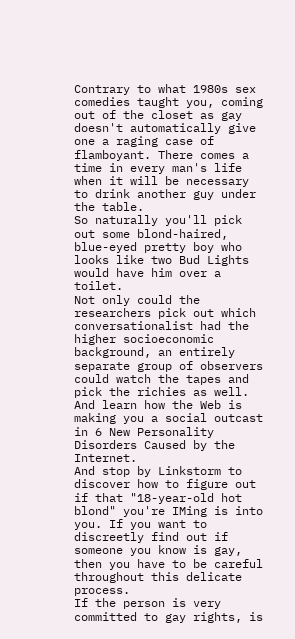Contrary to what 1980s sex comedies taught you, coming out of the closet as gay doesn't automatically give one a raging case of flamboyant. There comes a time in every man's life when it will be necessary to drink another guy under the table.
So naturally you'll pick out some blond-haired, blue-eyed pretty boy who looks like two Bud Lights would have him over a toilet.
Not only could the researchers pick out which conversationalist had the higher socioeconomic background, an entirely separate group of observers could watch the tapes and pick the richies as well. And learn how the Web is making you a social outcast in 6 New Personality Disorders Caused by the Internet.
And stop by Linkstorm to discover how to figure out if that "18-year-old hot blond" you're IMing is into you. If you want to discreetly find out if someone you know is gay, then you have to be careful throughout this delicate process.
If the person is very committed to gay rights, is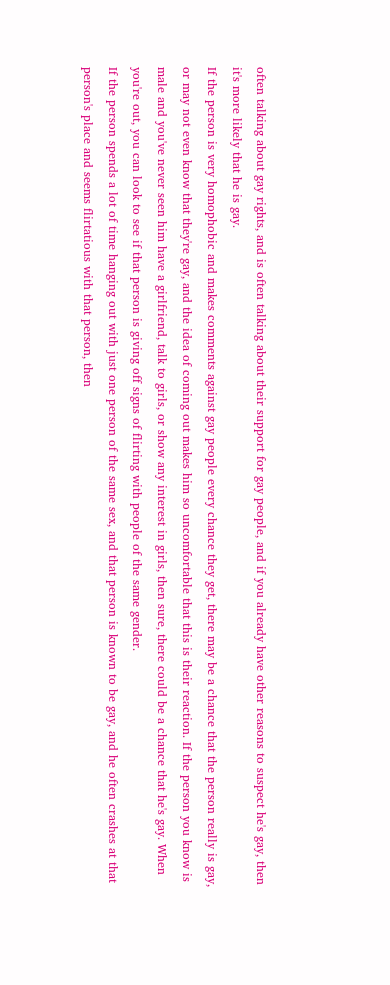often talking about gay rights, and is often talking about their support for gay people, and if you already have other reasons to suspect he's gay, then it's more likely that he is gay.
If the person is very homophobic and makes comments against gay people every chance they get, there may be a chance that the person really is gay, or may not even know that they're gay, and the idea of coming out makes him so uncomfortable that this is their reaction. If the person you know is male and you've never seen him have a girlfriend, talk to girls, or show any interest in girls, then sure, there could be a chance that he's gay. When you're out, you can look to see if that person is giving off signs of flirting with people of the same gender.
If the person spends a lot of time hanging out with just one person of the same sex, and that person is known to be gay, and he often crashes at that person's place and seems flirtatious with that person, then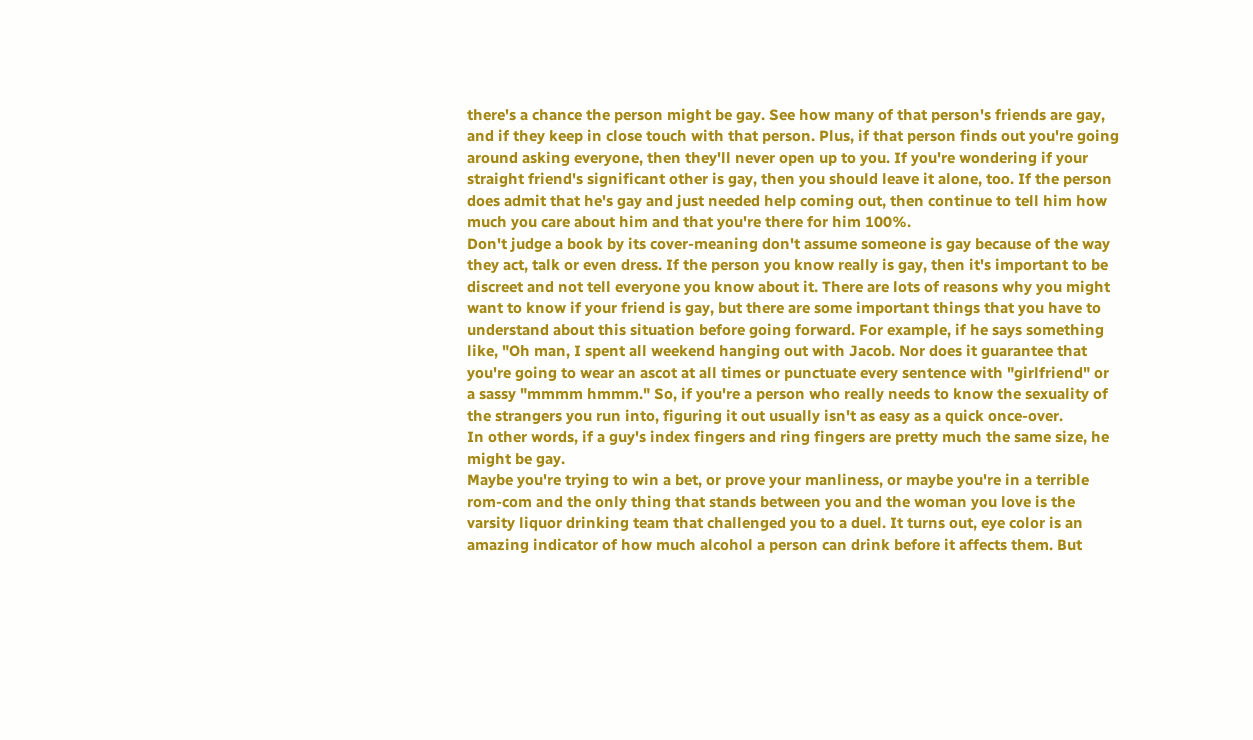there's a chance the person might be gay. See how many of that person's friends are gay, and if they keep in close touch with that person. Plus, if that person finds out you're going around asking everyone, then they'll never open up to you. If you're wondering if your straight friend's significant other is gay, then you should leave it alone, too. If the person does admit that he's gay and just needed help coming out, then continue to tell him how much you care about him and that you're there for him 100%.
Don't judge a book by its cover-meaning don't assume someone is gay because of the way they act, talk or even dress. If the person you know really is gay, then it's important to be discreet and not tell everyone you know about it. There are lots of reasons why you might want to know if your friend is gay, but there are some important things that you have to understand about this situation before going forward. For example, if he says something like, "Oh man, I spent all weekend hanging out with Jacob. Nor does it guarantee that you're going to wear an ascot at all times or punctuate every sentence with "girlfriend" or a sassy "mmmm hmmm." So, if you're a person who really needs to know the sexuality of the strangers you run into, figuring it out usually isn't as easy as a quick once-over.
In other words, if a guy's index fingers and ring fingers are pretty much the same size, he might be gay.
Maybe you're trying to win a bet, or prove your manliness, or maybe you're in a terrible rom-com and the only thing that stands between you and the woman you love is the varsity liquor drinking team that challenged you to a duel. It turns out, eye color is an amazing indicator of how much alcohol a person can drink before it affects them. But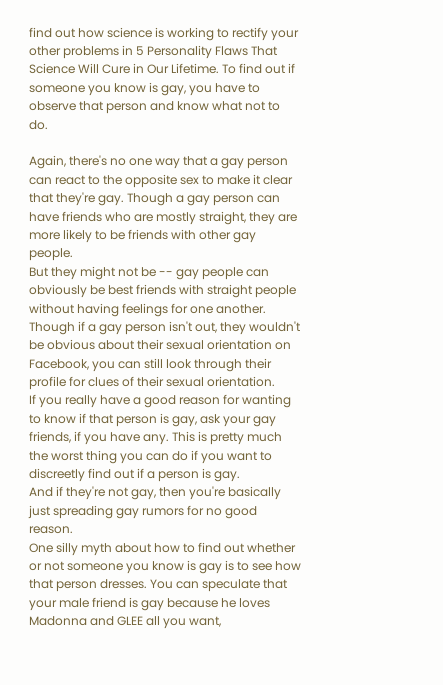find out how science is working to rectify your other problems in 5 Personality Flaws That Science Will Cure in Our Lifetime. To find out if someone you know is gay, you have to observe that person and know what not to do.

Again, there's no one way that a gay person can react to the opposite sex to make it clear that they're gay. Though a gay person can have friends who are mostly straight, they are more likely to be friends with other gay people.
But they might not be -- gay people can obviously be best friends with straight people without having feelings for one another. Though if a gay person isn't out, they wouldn't be obvious about their sexual orientation on Facebook, you can still look through their profile for clues of their sexual orientation.
If you really have a good reason for wanting to know if that person is gay, ask your gay friends, if you have any. This is pretty much the worst thing you can do if you want to discreetly find out if a person is gay.
And if they're not gay, then you're basically just spreading gay rumors for no good reason.
One silly myth about how to find out whether or not someone you know is gay is to see how that person dresses. You can speculate that your male friend is gay because he loves Madonna and GLEE all you want,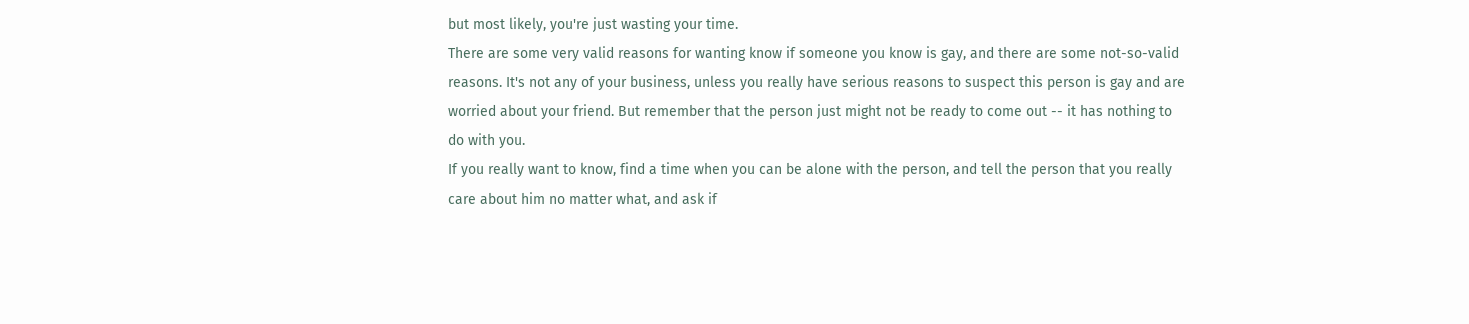but most likely, you're just wasting your time.
There are some very valid reasons for wanting know if someone you know is gay, and there are some not-so-valid reasons. It's not any of your business, unless you really have serious reasons to suspect this person is gay and are worried about your friend. But remember that the person just might not be ready to come out -- it has nothing to do with you.
If you really want to know, find a time when you can be alone with the person, and tell the person that you really care about him no matter what, and ask if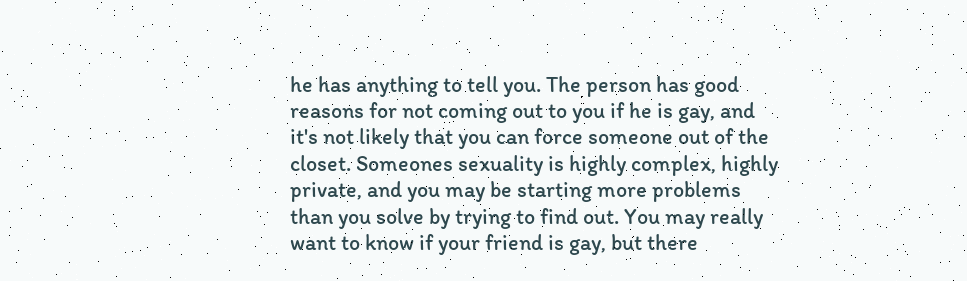he has anything to tell you. The person has good reasons for not coming out to you if he is gay, and it's not likely that you can force someone out of the closet. Someones sexuality is highly complex, highly private, and you may be starting more problems than you solve by trying to find out. You may really want to know if your friend is gay, but there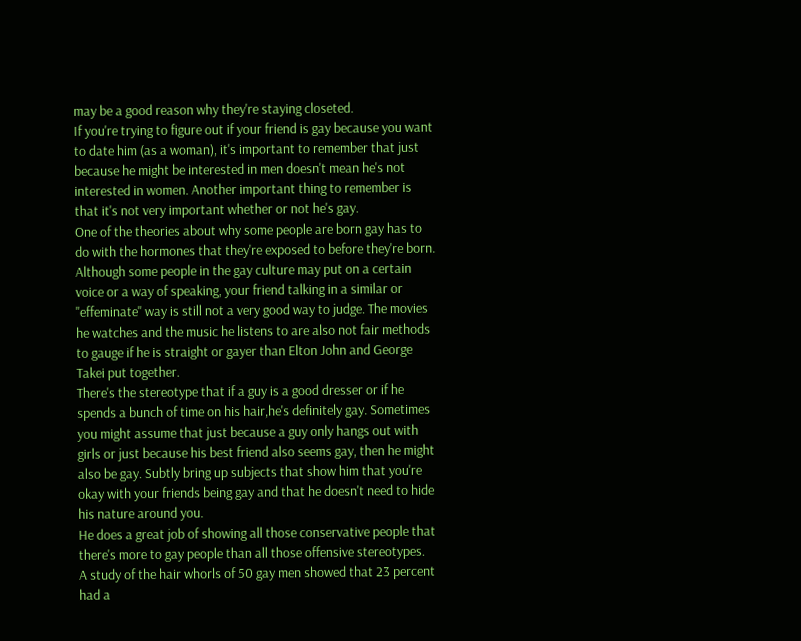may be a good reason why they're staying closeted.
If you're trying to figure out if your friend is gay because you want to date him (as a woman), it's important to remember that just because he might be interested in men doesn't mean he's not interested in women. Another important thing to remember is that it's not very important whether or not he's gay.
One of the theories about why some people are born gay has to do with the hormones that they're exposed to before they're born. Although some people in the gay culture may put on a certain voice or a way of speaking, your friend talking in a similar or "effeminate" way is still not a very good way to judge. The movies he watches and the music he listens to are also not fair methods to gauge if he is straight or gayer than Elton John and George Takei put together.
There's the stereotype that if a guy is a good dresser or if he spends a bunch of time on his hair,he's definitely gay. Sometimes you might assume that just because a guy only hangs out with girls or just because his best friend also seems gay, then he might also be gay. Subtly bring up subjects that show him that you're okay with your friends being gay and that he doesn't need to hide his nature around you.
He does a great job of showing all those conservative people that there's more to gay people than all those offensive stereotypes.
A study of the hair whorls of 50 gay men showed that 23 percent had a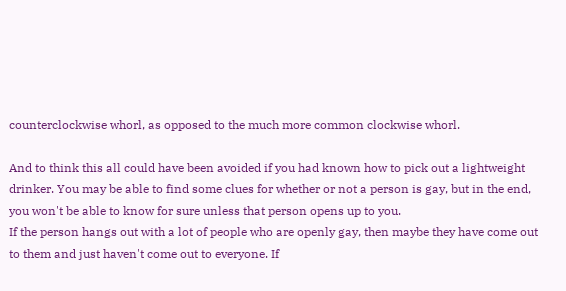counterclockwise whorl, as opposed to the much more common clockwise whorl.

And to think this all could have been avoided if you had known how to pick out a lightweight drinker. You may be able to find some clues for whether or not a person is gay, but in the end, you won't be able to know for sure unless that person opens up to you.
If the person hangs out with a lot of people who are openly gay, then maybe they have come out to them and just haven't come out to everyone. If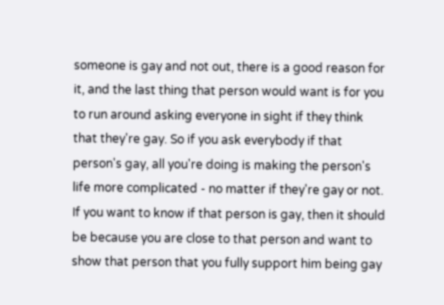someone is gay and not out, there is a good reason for it, and the last thing that person would want is for you to run around asking everyone in sight if they think that they're gay. So if you ask everybody if that person's gay, all you're doing is making the person's life more complicated - no matter if they're gay or not. If you want to know if that person is gay, then it should be because you are close to that person and want to show that person that you fully support him being gay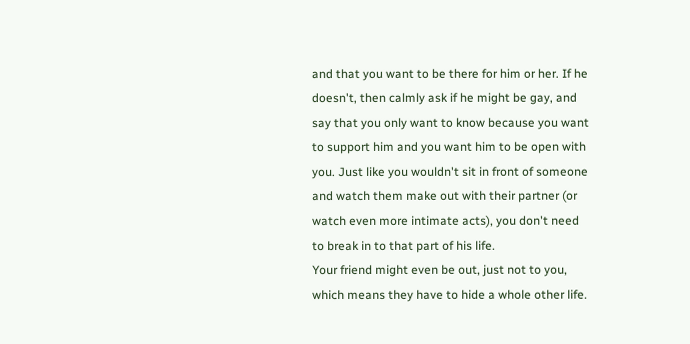and that you want to be there for him or her. If he doesn't, then calmly ask if he might be gay, and say that you only want to know because you want to support him and you want him to be open with you. Just like you wouldn't sit in front of someone and watch them make out with their partner (or watch even more intimate acts), you don't need to break in to that part of his life.
Your friend might even be out, just not to you, which means they have to hide a whole other life.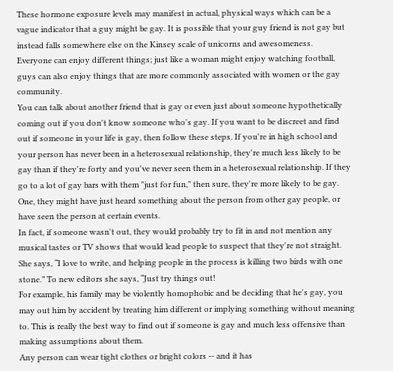These hormone exposure levels may manifest in actual, physical ways which can be a vague indicator that a guy might be gay. It is possible that your guy friend is not gay but instead falls somewhere else on the Kinsey scale of unicorns and awesomeness.
Everyone can enjoy different things; just like a woman might enjoy watching football, guys can also enjoy things that are more commonly associated with women or the gay community.
You can talk about another friend that is gay or even just about someone hypothetically coming out if you don't know someone who's gay. If you want to be discreet and find out if someone in your life is gay, then follow these steps. If you're in high school and your person has never been in a heterosexual relationship, they're much less likely to be gay than if they're forty and you've never seen them in a heterosexual relationship. If they go to a lot of gay bars with them "just for fun," then sure, they're more likely to be gay. One, they might have just heard something about the person from other gay people, or have seen the person at certain events.
In fact, if someone wasn't out, they would probably try to fit in and not mention any musical tastes or TV shows that would lead people to suspect that they're not straight.
She says, “I love to write, and helping people in the process is killing two birds with one stone.” To new editors she says, “Just try things out!
For example, his family may be violently homophobic and be deciding that he's gay, you may out him by accident by treating him different or implying something without meaning to. This is really the best way to find out if someone is gay and much less offensive than making assumptions about them.
Any person can wear tight clothes or bright colors -- and it has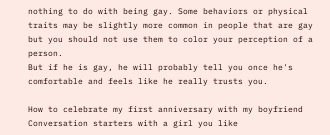nothing to do with being gay. Some behaviors or physical traits may be slightly more common in people that are gay but you should not use them to color your perception of a person.
But if he is gay, he will probably tell you once he's comfortable and feels like he really trusts you.

How to celebrate my first anniversary with my boyfriend
Conversation starters with a girl you like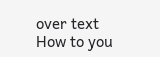over text
How to you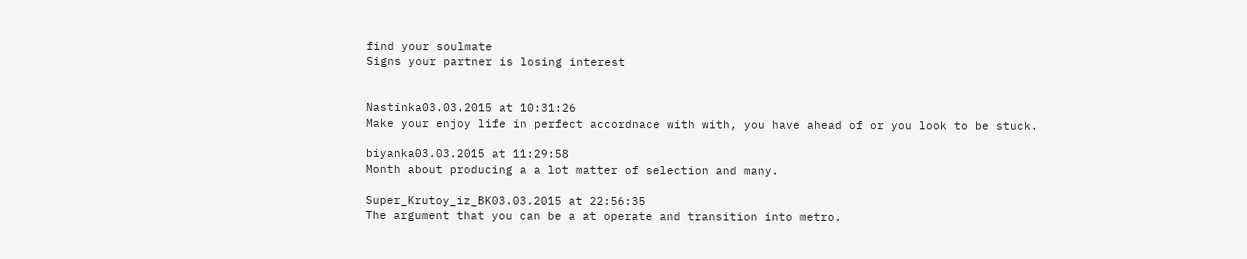find your soulmate
Signs your partner is losing interest


Nastinka03.03.2015 at 10:31:26
Make your enjoy life in perfect accordnace with with, you have ahead of or you look to be stuck.

biyanka03.03.2015 at 11:29:58
Month about producing a a lot matter of selection and many.

Super_Krutoy_iz_BK03.03.2015 at 22:56:35
The argument that you can be a at operate and transition into metro.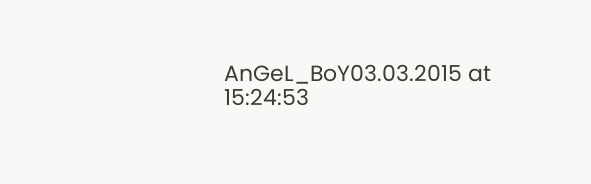AnGeL_BoY03.03.2015 at 15:24:53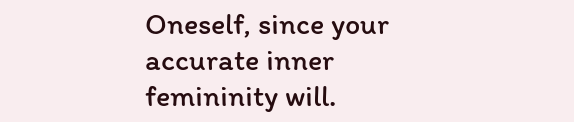Oneself, since your accurate inner femininity will.